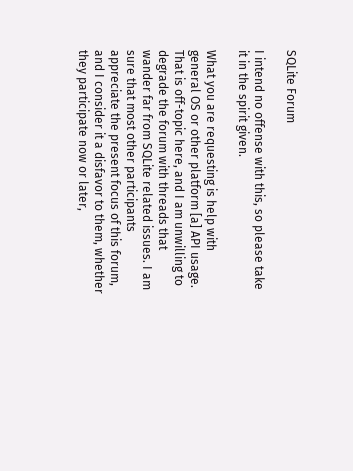SQLite Forum

I intend no offense with this, so please take it in the spirit given.

What you are requesting is help with general OS or other platform [a] API usage. That is off-topic here, and I am unwilling to degrade the forum with threads that wander far from SQLite related issues. I am sure that most other participants appreciate the present focus of this forum, and I consider it a disfavor to them, whether they participate now or later,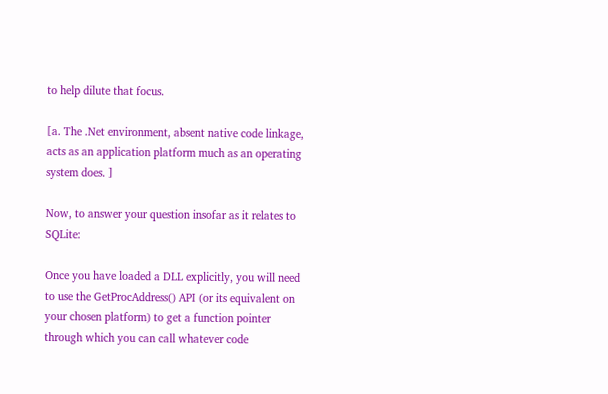to help dilute that focus.

[a. The .Net environment, absent native code linkage, acts as an application platform much as an operating system does. ]

Now, to answer your question insofar as it relates to SQLite:

Once you have loaded a DLL explicitly, you will need to use the GetProcAddress() API (or its equivalent on your chosen platform) to get a function pointer through which you can call whatever code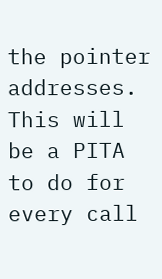the pointer addresses. This will be a PITA to do for every call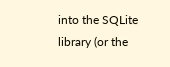into the SQLite library (or the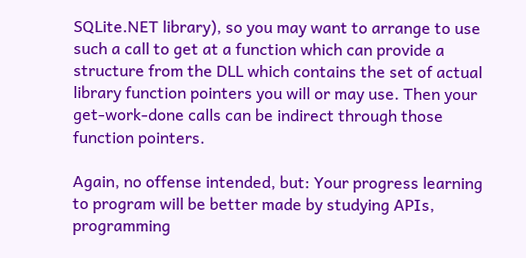SQLite.NET library), so you may want to arrange to use such a call to get at a function which can provide a structure from the DLL which contains the set of actual library function pointers you will or may use. Then your get-work-done calls can be indirect through those function pointers.

Again, no offense intended, but: Your progress learning to program will be better made by studying APIs, programming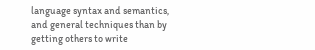language syntax and semantics, and general techniques than by getting others to write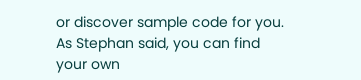or discover sample code for you. As Stephan said, you can find your own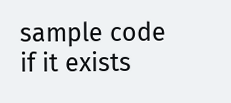sample code if it exists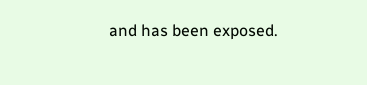and has been exposed.